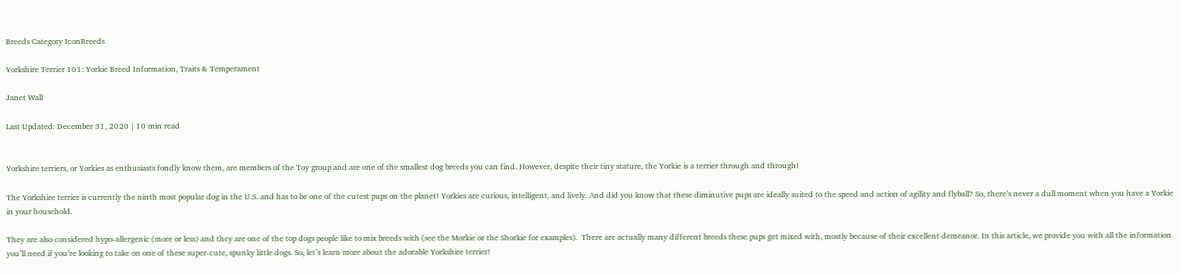Breeds Category IconBreeds

Yorkshire Terrier 101: Yorkie Breed Information, Traits & Temperament

Janet Wall

Last Updated: December 31, 2020 | 10 min read


Yorkshire terriers, or Yorkies as enthusiasts fondly know them, are members of the Toy group and are one of the smallest dog breeds you can find. However, despite their tiny stature, the Yorkie is a terrier through and through!

The Yorkshire terrier is currently the ninth most popular dog in the U.S. and has to be one of the cutest pups on the planet! Yorkies are curious, intelligent, and lively. And did you know that these diminutive pups are ideally suited to the speed and action of agility and flyball? So, there’s never a dull moment when you have a Yorkie in your household.

They are also considered hypo-allergenic (more or less) and they are one of the top dogs people like to mix breeds with (see the Morkie or the Shorkie for examples).  There are actually many different breeds these pups get mixed with, mostly because of their excellent demeanor. In this article, we provide you with all the information you’ll need if you’re looking to take on one of these super-cute, spunky little dogs. So, let’s learn more about the adorable Yorkshire terrier!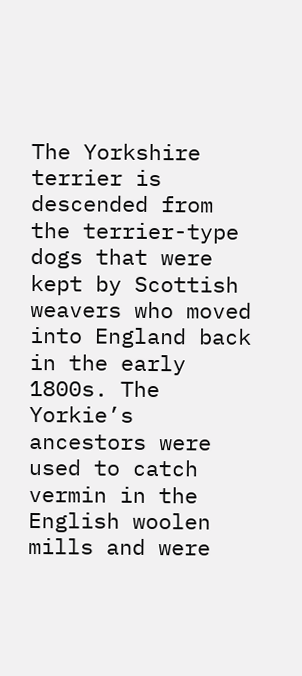The Yorkshire terrier is descended from the terrier-type dogs that were kept by Scottish weavers who moved into England back in the early 1800s. The Yorkie’s ancestors were used to catch vermin in the English woolen mills and were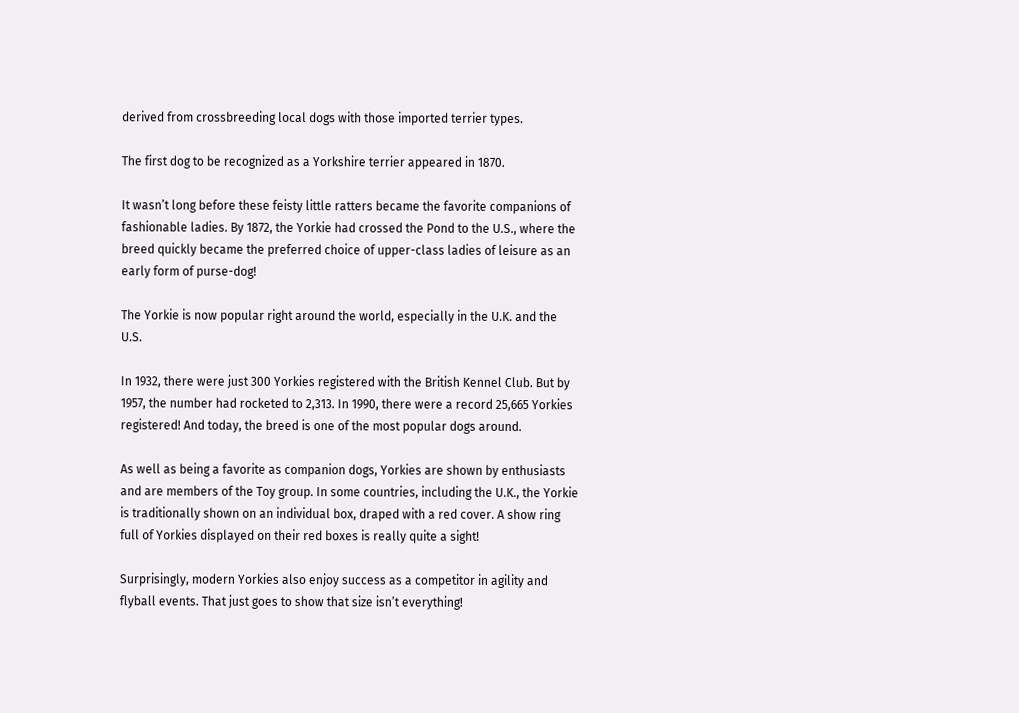derived from crossbreeding local dogs with those imported terrier types.

The first dog to be recognized as a Yorkshire terrier appeared in 1870.

It wasn’t long before these feisty little ratters became the favorite companions of fashionable ladies. By 1872, the Yorkie had crossed the Pond to the U.S., where the breed quickly became the preferred choice of upper-class ladies of leisure as an early form of purse-dog!

The Yorkie is now popular right around the world, especially in the U.K. and the U.S.

In 1932, there were just 300 Yorkies registered with the British Kennel Club. But by 1957, the number had rocketed to 2,313. In 1990, there were a record 25,665 Yorkies registered! And today, the breed is one of the most popular dogs around.

As well as being a favorite as companion dogs, Yorkies are shown by enthusiasts and are members of the Toy group. In some countries, including the U.K., the Yorkie is traditionally shown on an individual box, draped with a red cover. A show ring full of Yorkies displayed on their red boxes is really quite a sight!

Surprisingly, modern Yorkies also enjoy success as a competitor in agility and flyball events. That just goes to show that size isn’t everything!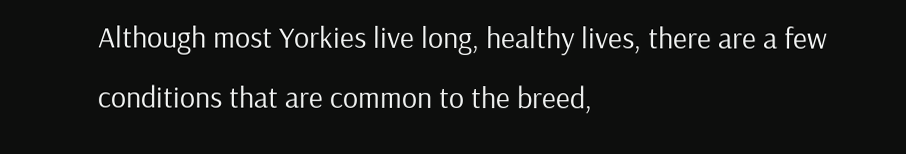Although most Yorkies live long, healthy lives, there are a few conditions that are common to the breed,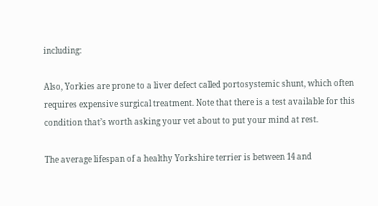including:

Also, Yorkies are prone to a liver defect called portosystemic shunt, which often requires expensive surgical treatment. Note that there is a test available for this condition that’s worth asking your vet about to put your mind at rest.

The average lifespan of a healthy Yorkshire terrier is between 14 and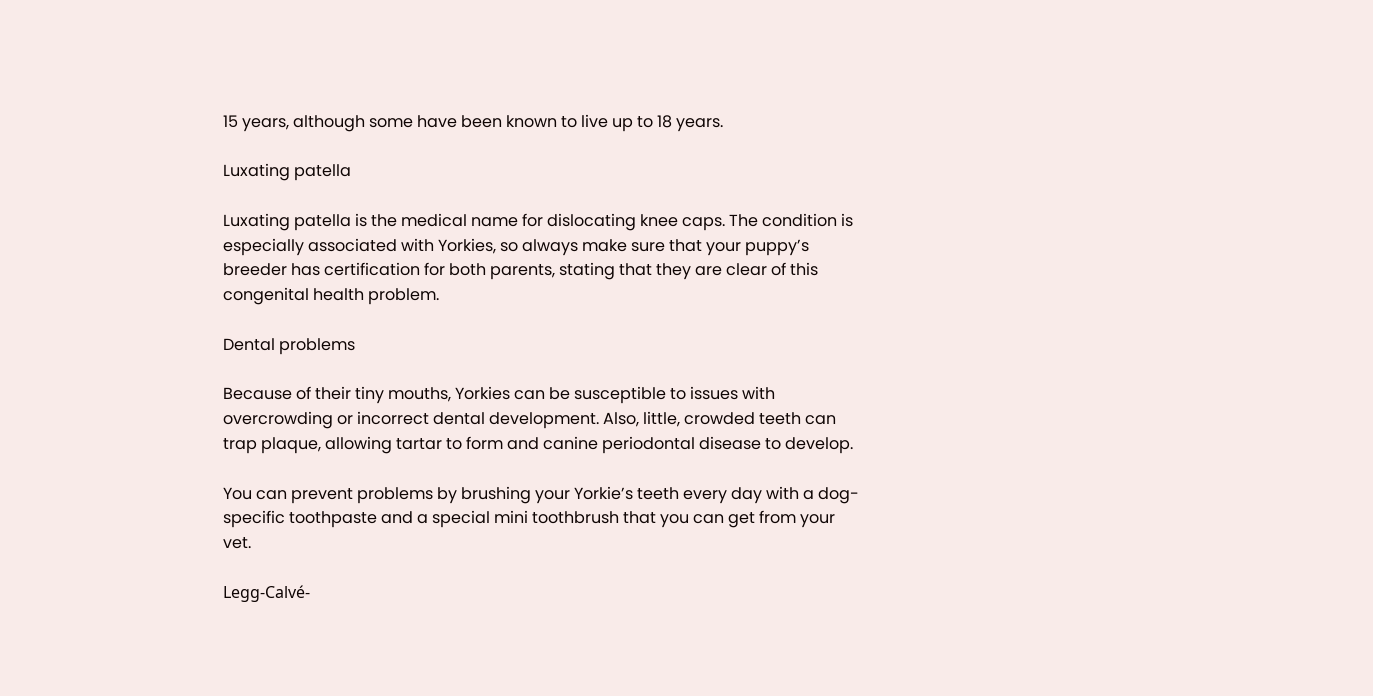15 years, although some have been known to live up to 18 years.

Luxating patella

Luxating patella is the medical name for dislocating knee caps. The condition is especially associated with Yorkies, so always make sure that your puppy’s breeder has certification for both parents, stating that they are clear of this congenital health problem.

Dental problems

Because of their tiny mouths, Yorkies can be susceptible to issues with overcrowding or incorrect dental development. Also, little, crowded teeth can trap plaque, allowing tartar to form and canine periodontal disease to develop.

You can prevent problems by brushing your Yorkie’s teeth every day with a dog-specific toothpaste and a special mini toothbrush that you can get from your vet.

Legg-Calvé-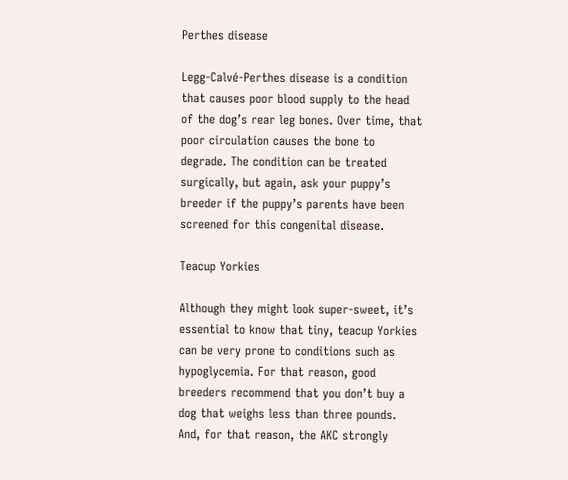Perthes disease

Legg-Calvé-Perthes disease is a condition that causes poor blood supply to the head of the dog’s rear leg bones. Over time, that poor circulation causes the bone to degrade. The condition can be treated surgically, but again, ask your puppy’s breeder if the puppy’s parents have been screened for this congenital disease.

Teacup Yorkies

Although they might look super-sweet, it’s essential to know that tiny, teacup Yorkies can be very prone to conditions such as hypoglycemia. For that reason, good breeders recommend that you don’t buy a dog that weighs less than three pounds. And, for that reason, the AKC strongly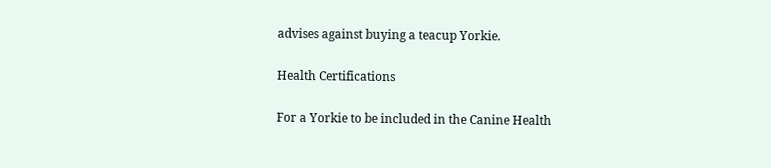advises against buying a teacup Yorkie.

Health Certifications

For a Yorkie to be included in the Canine Health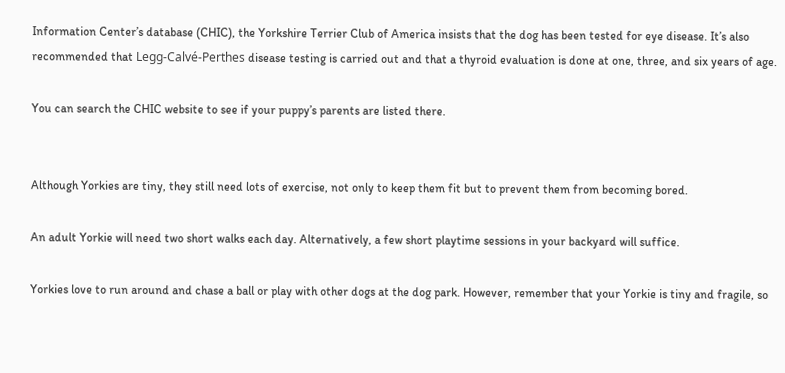Information Center’s database (CHIC), the Yorkshire Terrier Club of America insists that the dog has been tested for eye disease. It’s also recommended that Legg-Calvé-Perthes disease testing is carried out and that a thyroid evaluation is done at one, three, and six years of age.

You can search the CHIC website to see if your puppy’s parents are listed there.


Although Yorkies are tiny, they still need lots of exercise, not only to keep them fit but to prevent them from becoming bored.

An adult Yorkie will need two short walks each day. Alternatively, a few short playtime sessions in your backyard will suffice.

Yorkies love to run around and chase a ball or play with other dogs at the dog park. However, remember that your Yorkie is tiny and fragile, so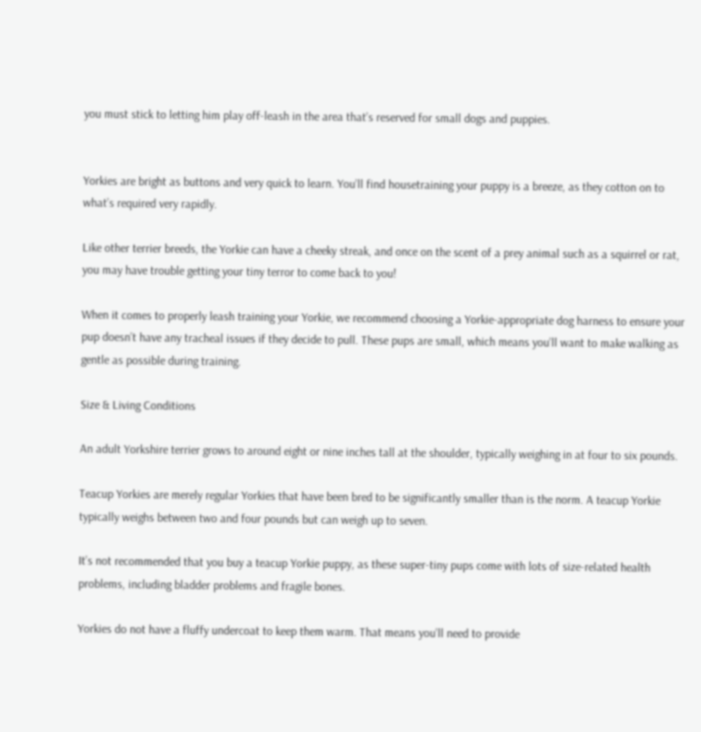you must stick to letting him play off-leash in the area that’s reserved for small dogs and puppies.


Yorkies are bright as buttons and very quick to learn. You’ll find housetraining your puppy is a breeze, as they cotton on to what’s required very rapidly.

Like other terrier breeds, the Yorkie can have a cheeky streak, and once on the scent of a prey animal such as a squirrel or rat, you may have trouble getting your tiny terror to come back to you!

When it comes to properly leash training your Yorkie, we recommend choosing a Yorkie-appropriate dog harness to ensure your pup doesn’t have any tracheal issues if they decide to pull. These pups are small, which means you’ll want to make walking as gentle as possible during training.

Size & Living Conditions

An adult Yorkshire terrier grows to around eight or nine inches tall at the shoulder, typically weighing in at four to six pounds.

Teacup Yorkies are merely regular Yorkies that have been bred to be significantly smaller than is the norm. A teacup Yorkie typically weighs between two and four pounds but can weigh up to seven.

It’s not recommended that you buy a teacup Yorkie puppy, as these super-tiny pups come with lots of size-related health problems, including bladder problems and fragile bones.

Yorkies do not have a fluffy undercoat to keep them warm. That means you’ll need to provide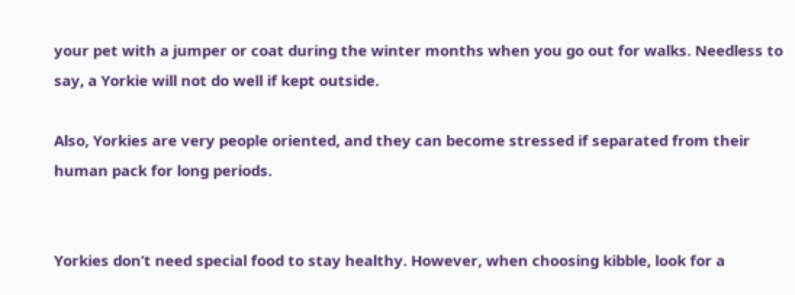your pet with a jumper or coat during the winter months when you go out for walks. Needless to say, a Yorkie will not do well if kept outside.

Also, Yorkies are very people oriented, and they can become stressed if separated from their human pack for long periods.


Yorkies don’t need special food to stay healthy. However, when choosing kibble, look for a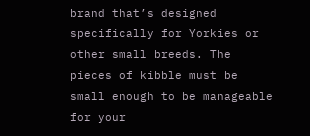brand that’s designed specifically for Yorkies or other small breeds. The pieces of kibble must be small enough to be manageable for your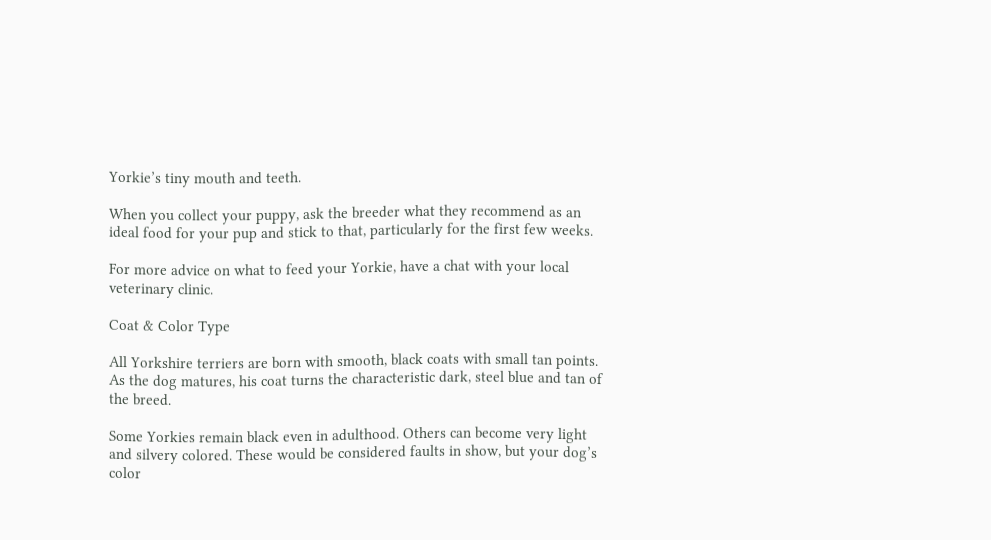Yorkie’s tiny mouth and teeth.

When you collect your puppy, ask the breeder what they recommend as an ideal food for your pup and stick to that, particularly for the first few weeks.

For more advice on what to feed your Yorkie, have a chat with your local veterinary clinic.

Coat & Color Type

All Yorkshire terriers are born with smooth, black coats with small tan points. As the dog matures, his coat turns the characteristic dark, steel blue and tan of the breed.

Some Yorkies remain black even in adulthood. Others can become very light and silvery colored. These would be considered faults in show, but your dog’s color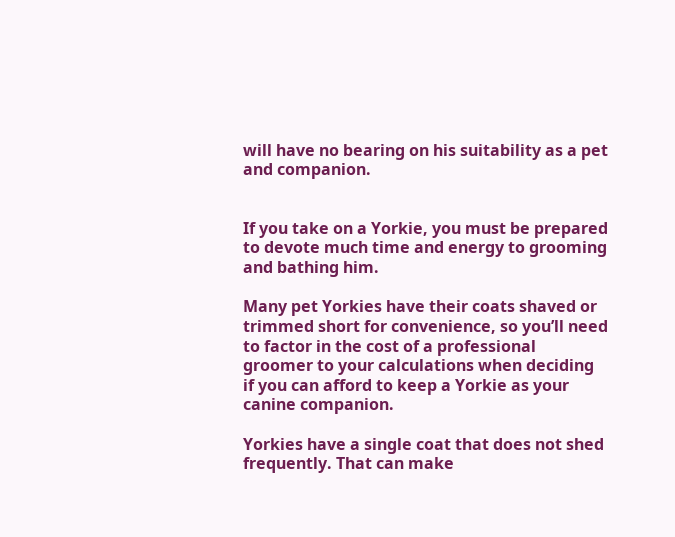will have no bearing on his suitability as a pet and companion.


If you take on a Yorkie, you must be prepared to devote much time and energy to grooming and bathing him.

Many pet Yorkies have their coats shaved or trimmed short for convenience, so you’ll need to factor in the cost of a professional groomer to your calculations when deciding if you can afford to keep a Yorkie as your canine companion.

Yorkies have a single coat that does not shed frequently. That can make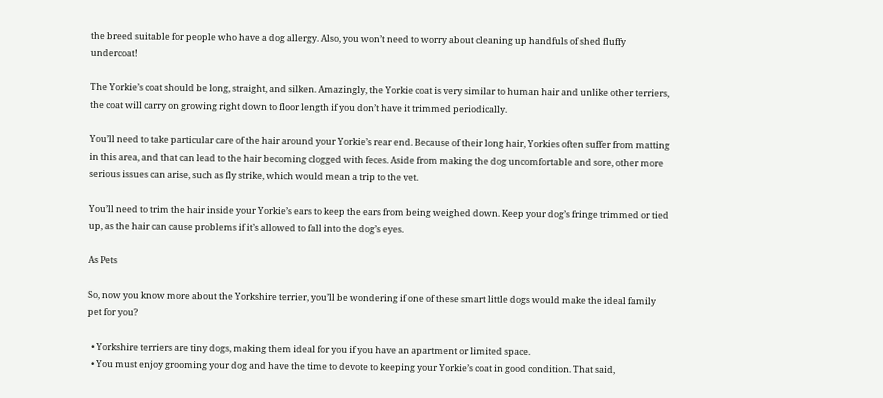the breed suitable for people who have a dog allergy. Also, you won’t need to worry about cleaning up handfuls of shed fluffy undercoat!

The Yorkie’s coat should be long, straight, and silken. Amazingly, the Yorkie coat is very similar to human hair and unlike other terriers, the coat will carry on growing right down to floor length if you don’t have it trimmed periodically.

You’ll need to take particular care of the hair around your Yorkie’s rear end. Because of their long hair, Yorkies often suffer from matting in this area, and that can lead to the hair becoming clogged with feces. Aside from making the dog uncomfortable and sore, other more serious issues can arise, such as fly strike, which would mean a trip to the vet.

You’ll need to trim the hair inside your Yorkie’s ears to keep the ears from being weighed down. Keep your dog’s fringe trimmed or tied up, as the hair can cause problems if it’s allowed to fall into the dog’s eyes.

As Pets

So, now you know more about the Yorkshire terrier, you’ll be wondering if one of these smart little dogs would make the ideal family pet for you?

  • Yorkshire terriers are tiny dogs, making them ideal for you if you have an apartment or limited space.
  • You must enjoy grooming your dog and have the time to devote to keeping your Yorkie’s coat in good condition. That said,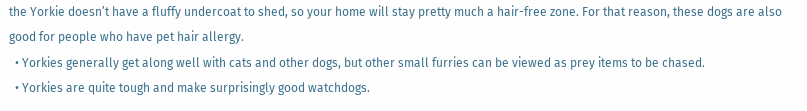the Yorkie doesn’t have a fluffy undercoat to shed, so your home will stay pretty much a hair-free zone. For that reason, these dogs are also good for people who have pet hair allergy.
  • Yorkies generally get along well with cats and other dogs, but other small furries can be viewed as prey items to be chased.
  • Yorkies are quite tough and make surprisingly good watchdogs.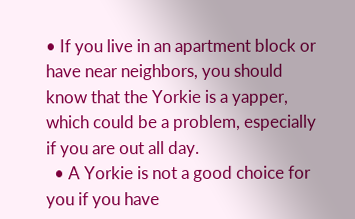• If you live in an apartment block or have near neighbors, you should know that the Yorkie is a yapper, which could be a problem, especially if you are out all day.
  • A Yorkie is not a good choice for you if you have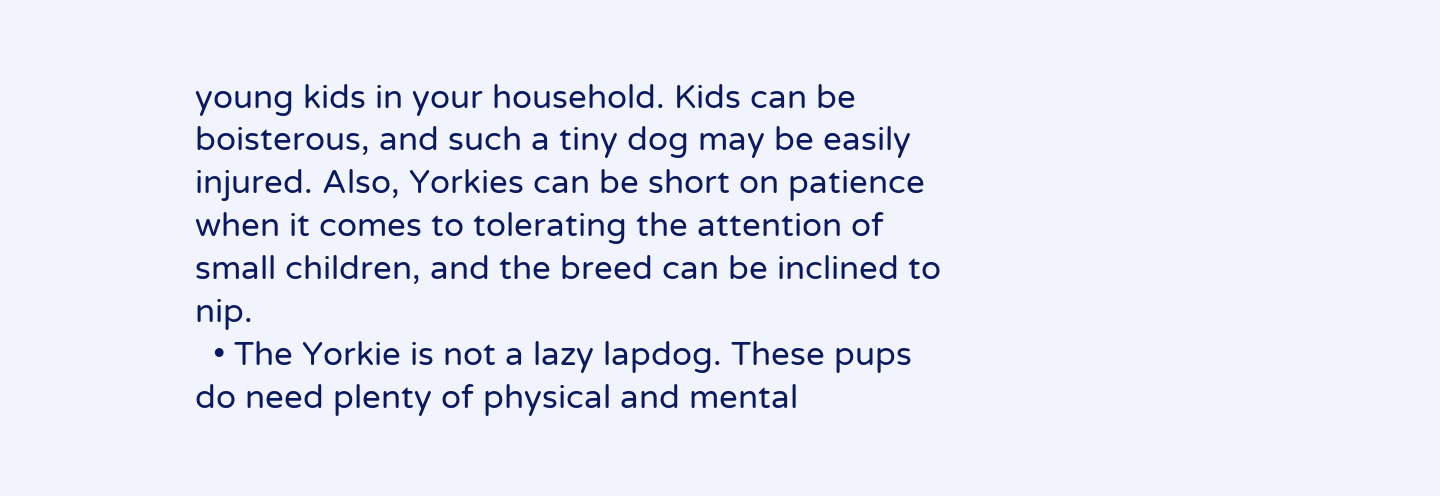young kids in your household. Kids can be boisterous, and such a tiny dog may be easily injured. Also, Yorkies can be short on patience when it comes to tolerating the attention of small children, and the breed can be inclined to nip.
  • The Yorkie is not a lazy lapdog. These pups do need plenty of physical and mental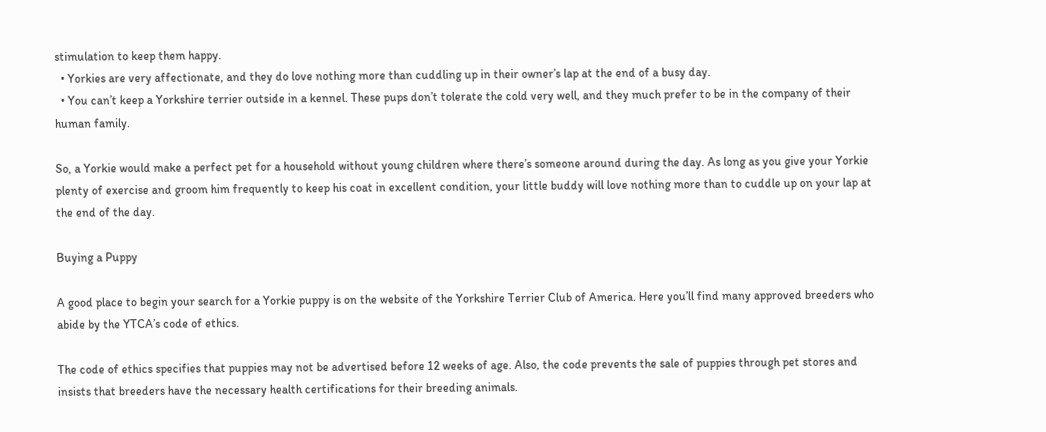stimulation to keep them happy.
  • Yorkies are very affectionate, and they do love nothing more than cuddling up in their owner’s lap at the end of a busy day.
  • You can’t keep a Yorkshire terrier outside in a kennel. These pups don’t tolerate the cold very well, and they much prefer to be in the company of their human family.

So, a Yorkie would make a perfect pet for a household without young children where there’s someone around during the day. As long as you give your Yorkie plenty of exercise and groom him frequently to keep his coat in excellent condition, your little buddy will love nothing more than to cuddle up on your lap at the end of the day.

Buying a Puppy

A good place to begin your search for a Yorkie puppy is on the website of the Yorkshire Terrier Club of America. Here you’ll find many approved breeders who abide by the YTCA’s code of ethics.

The code of ethics specifies that puppies may not be advertised before 12 weeks of age. Also, the code prevents the sale of puppies through pet stores and insists that breeders have the necessary health certifications for their breeding animals.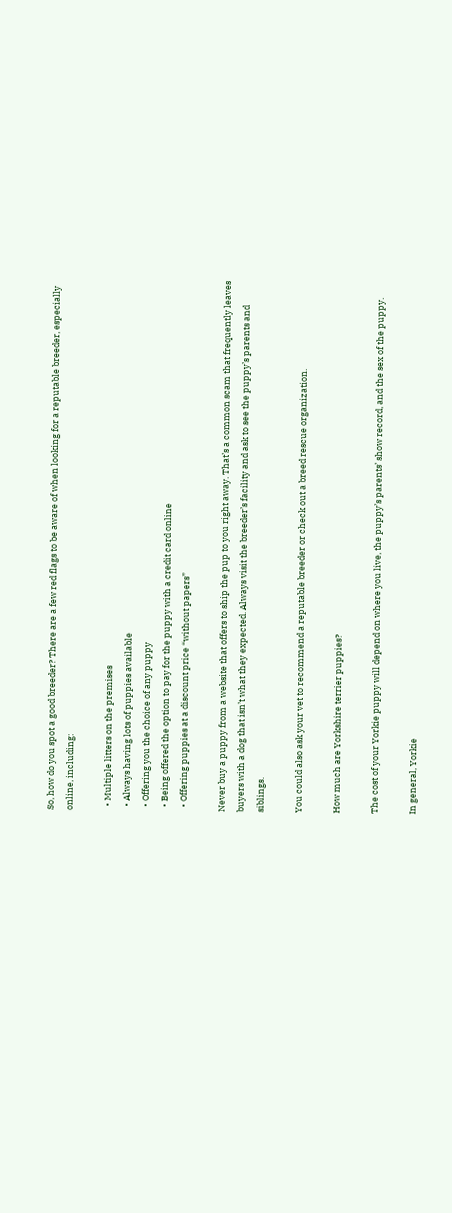So, how do you spot a good breeder? There are a few red flags to be aware of when looking for a reputable breeder, especially online, including:

  • Multiple litters on the premises
  • Always having lots of puppies available
  • Offering you the choice of any puppy
  • Being offered the option to pay for the puppy with a credit card online
  • Offering puppies at a discount price “without papers”

Never buy a puppy from a website that offers to ship the pup to you right away. That’s a common scam that frequently leaves buyers with a dog that isn’t what they expected. Always visit the breeder’s facility and ask to see the puppy’s parents and siblings.

You could also ask your vet to recommend a reputable breeder or check out a breed rescue organization.

How much are Yorkshire terrier puppies?

The cost of your Yorkie puppy will depend on where you live, the puppy’s parents’ show record, and the sex of the puppy.

In general, Yorkie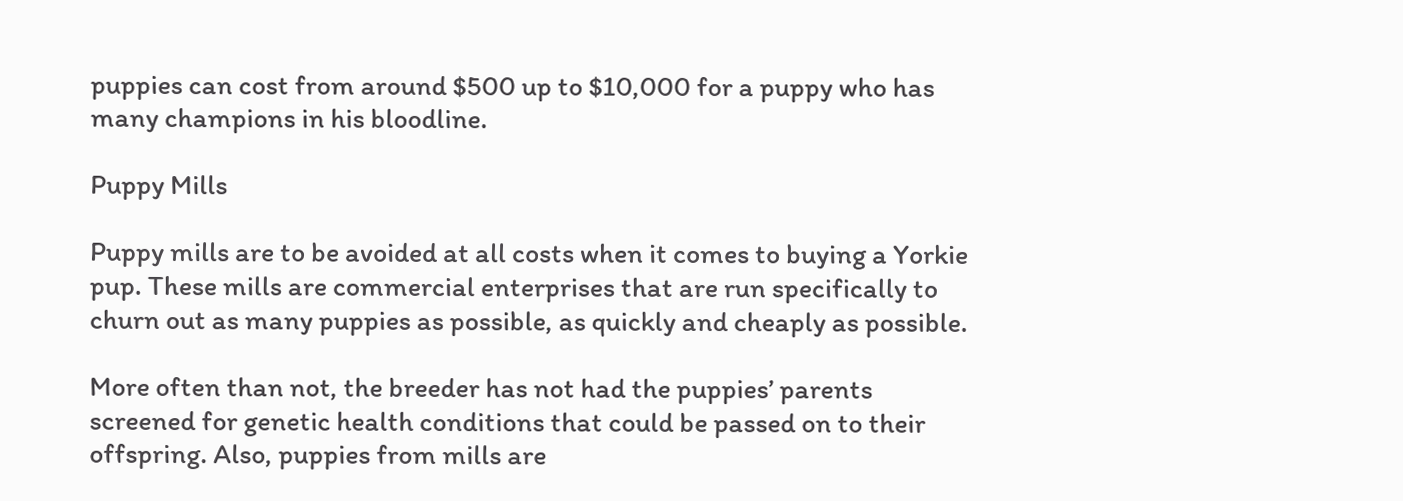puppies can cost from around $500 up to $10,000 for a puppy who has many champions in his bloodline.

Puppy Mills

Puppy mills are to be avoided at all costs when it comes to buying a Yorkie pup. These mills are commercial enterprises that are run specifically to churn out as many puppies as possible, as quickly and cheaply as possible.

More often than not, the breeder has not had the puppies’ parents screened for genetic health conditions that could be passed on to their offspring. Also, puppies from mills are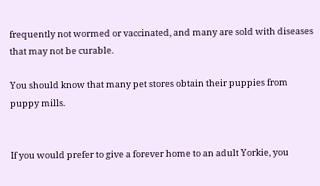frequently not wormed or vaccinated, and many are sold with diseases that may not be curable.

You should know that many pet stores obtain their puppies from puppy mills.


If you would prefer to give a forever home to an adult Yorkie, you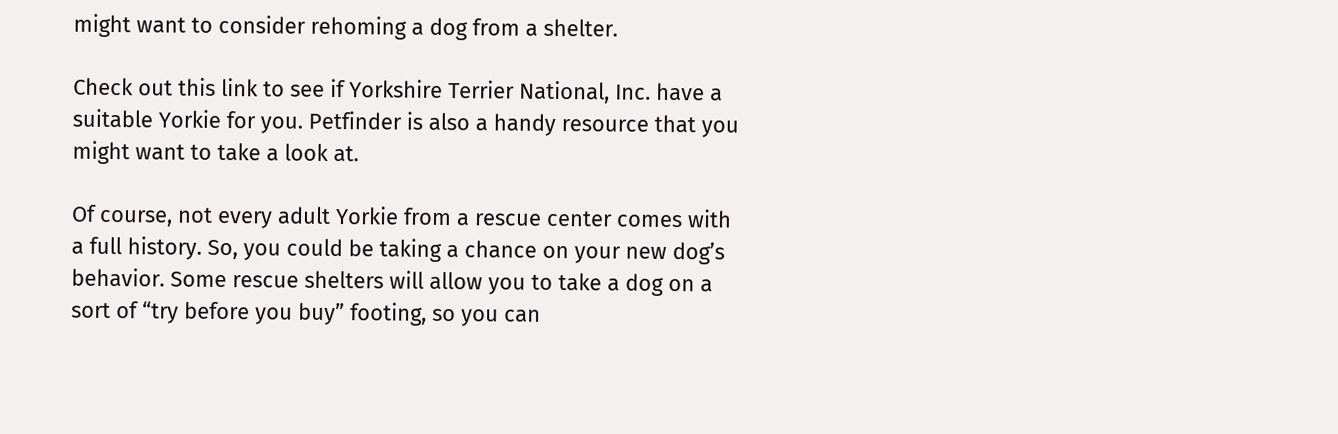might want to consider rehoming a dog from a shelter.

Check out this link to see if Yorkshire Terrier National, Inc. have a suitable Yorkie for you. Petfinder is also a handy resource that you might want to take a look at.

Of course, not every adult Yorkie from a rescue center comes with a full history. So, you could be taking a chance on your new dog’s behavior. Some rescue shelters will allow you to take a dog on a sort of “try before you buy” footing, so you can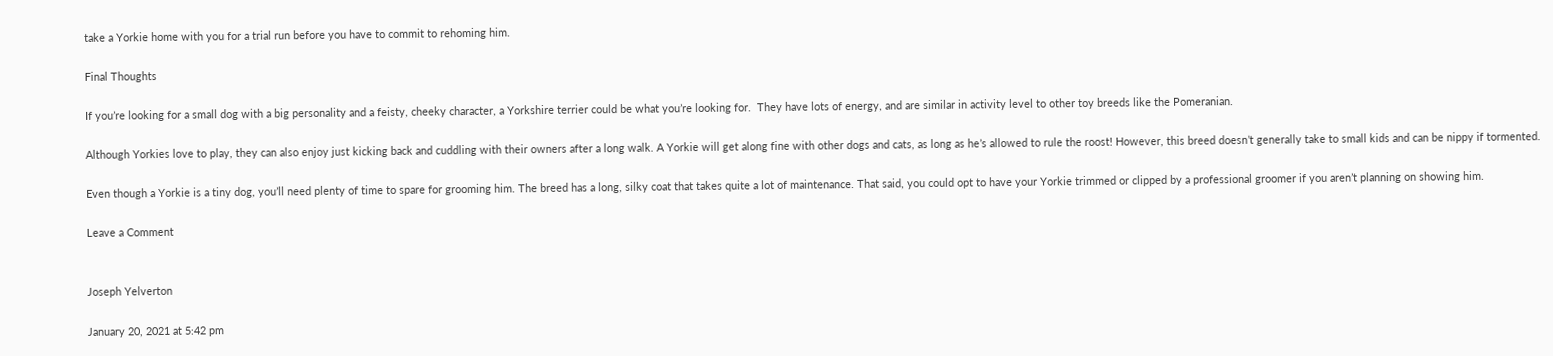take a Yorkie home with you for a trial run before you have to commit to rehoming him.

Final Thoughts

If you’re looking for a small dog with a big personality and a feisty, cheeky character, a Yorkshire terrier could be what you’re looking for.  They have lots of energy, and are similar in activity level to other toy breeds like the Pomeranian.

Although Yorkies love to play, they can also enjoy just kicking back and cuddling with their owners after a long walk. A Yorkie will get along fine with other dogs and cats, as long as he’s allowed to rule the roost! However, this breed doesn’t generally take to small kids and can be nippy if tormented.

Even though a Yorkie is a tiny dog, you’ll need plenty of time to spare for grooming him. The breed has a long, silky coat that takes quite a lot of maintenance. That said, you could opt to have your Yorkie trimmed or clipped by a professional groomer if you aren’t planning on showing him.

Leave a Comment


Joseph Yelverton

January 20, 2021 at 5:42 pm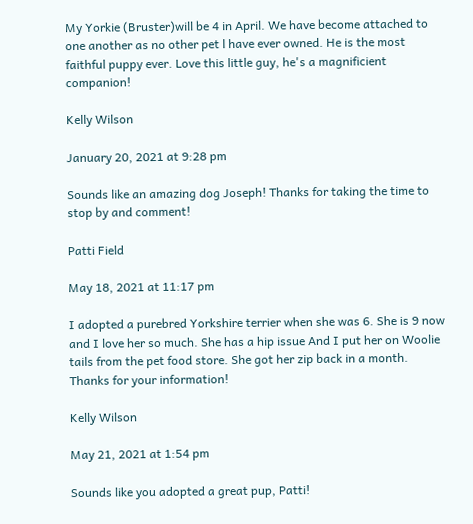My Yorkie (Bruster)will be 4 in April. We have become attached to one another as no other pet l have ever owned. He is the most faithful puppy ever. Love this little guy, he's a magnificient companion!

Kelly Wilson

January 20, 2021 at 9:28 pm

Sounds like an amazing dog Joseph! Thanks for taking the time to stop by and comment!

Patti Field

May 18, 2021 at 11:17 pm

I adopted a purebred Yorkshire terrier when she was 6. She is 9 now and I love her so much. She has a hip issue And I put her on Woolie tails from the pet food store. She got her zip back in a month. Thanks for your information!

Kelly Wilson

May 21, 2021 at 1:54 pm

Sounds like you adopted a great pup, Patti!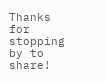Thanks for stopping by to share!